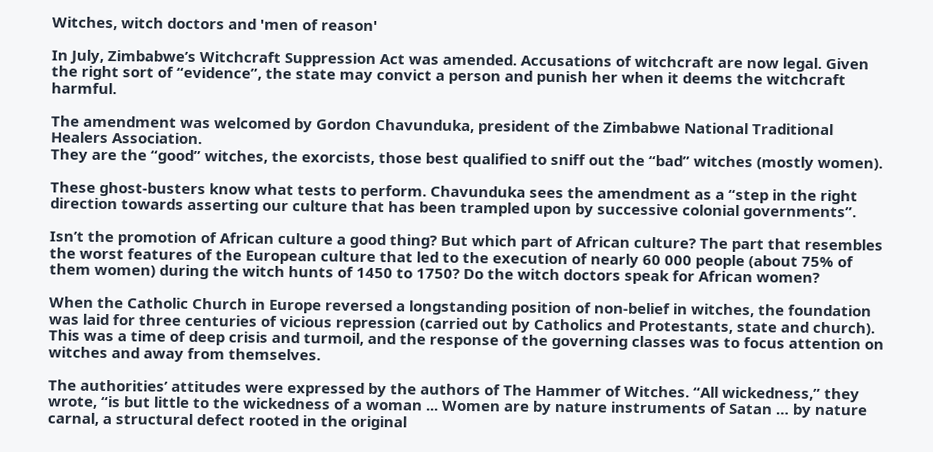Witches, witch doctors and 'men of reason'

In July, Zimbabwe’s Witchcraft Suppression Act was amended. Accusations of witchcraft are now legal. Given the right sort of “evidence”, the state may convict a person and punish her when it deems the witchcraft harmful.

The amendment was welcomed by Gordon Chavunduka, president of the Zimbabwe National Traditional Healers Association.
They are the “good” witches, the exorcists, those best qualified to sniff out the “bad” witches (mostly women).

These ghost-busters know what tests to perform. Chavunduka sees the amendment as a “step in the right direction towards asserting our culture that has been trampled upon by successive colonial governments”.

Isn’t the promotion of African culture a good thing? But which part of African culture? The part that resembles the worst features of the European culture that led to the execution of nearly 60 000 people (about 75% of them women) during the witch hunts of 1450 to 1750? Do the witch doctors speak for African women?

When the Catholic Church in Europe reversed a longstanding position of non-belief in witches, the foundation was laid for three centuries of vicious repression (carried out by Catholics and Protestants, state and church). This was a time of deep crisis and turmoil, and the response of the governing classes was to focus attention on witches and away from themselves.

The authorities’ attitudes were expressed by the authors of The Hammer of Witches. “All wickedness,” they wrote, “is but little to the wickedness of a woman ... Women are by nature instruments of Satan … by nature carnal, a structural defect rooted in the original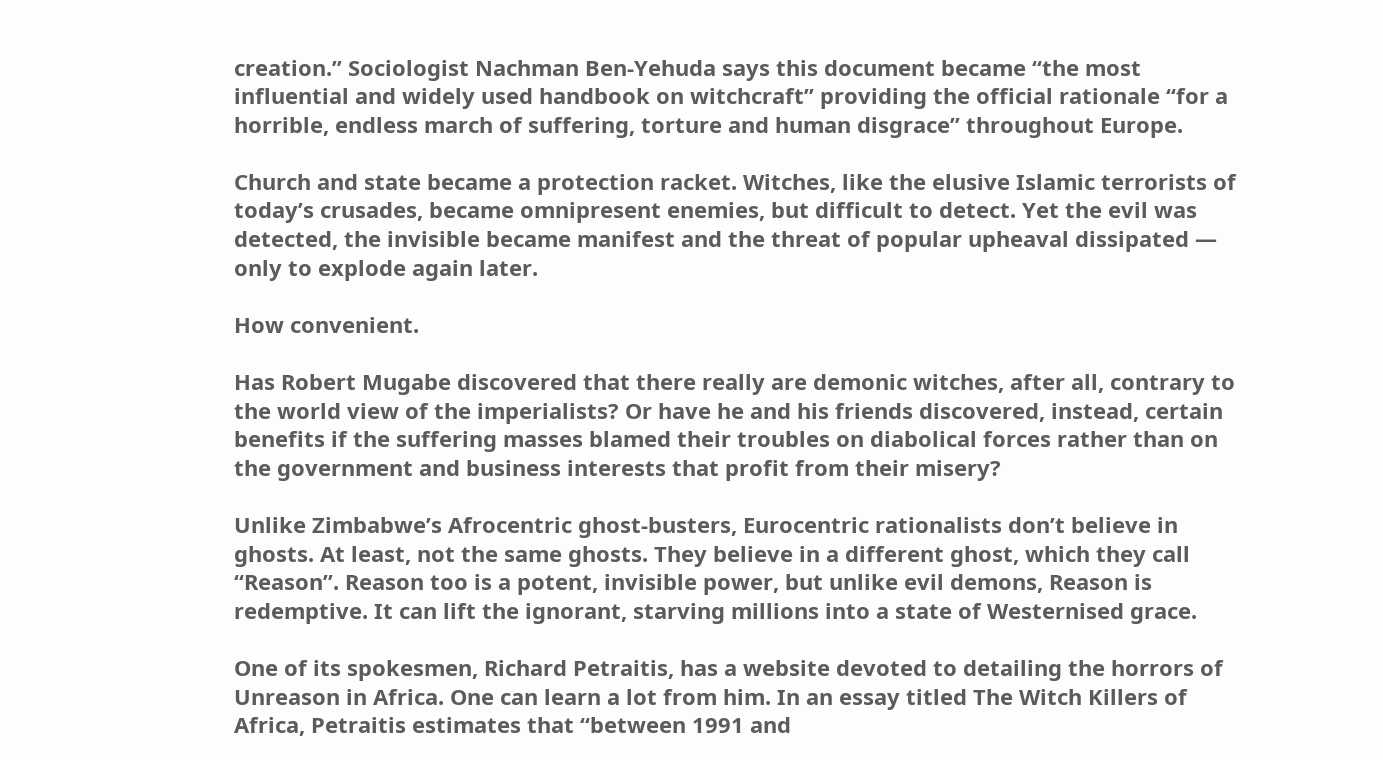creation.” Sociologist Nachman Ben-Yehuda says this document became “the most influential and widely used handbook on witchcraft” providing the official rationale “for a horrible, endless march of suffering, torture and human disgrace” throughout Europe.

Church and state became a protection racket. Witches, like the elusive Islamic terrorists of today’s crusades, became omnipresent enemies, but difficult to detect. Yet the evil was detected, the invisible became manifest and the threat of popular upheaval dissipated — only to explode again later.

How convenient.

Has Robert Mugabe discovered that there really are demonic witches, after all, contrary to the world view of the imperialists? Or have he and his friends discovered, instead, certain benefits if the suffering masses blamed their troubles on diabolical forces rather than on the government and business interests that profit from their misery?

Unlike Zimbabwe’s Afrocentric ghost-busters, Eurocentric rationalists don’t believe in ghosts. At least, not the same ghosts. They believe in a different ghost, which they call “Reason”. Reason too is a potent, invisible power, but unlike evil demons, Reason is redemptive. It can lift the ignorant, starving millions into a state of Westernised grace.

One of its spokesmen, Richard Petraitis, has a website devoted to detailing the horrors of Unreason in Africa. One can learn a lot from him. In an essay titled The Witch Killers of Africa, Petraitis estimates that “between 1991 and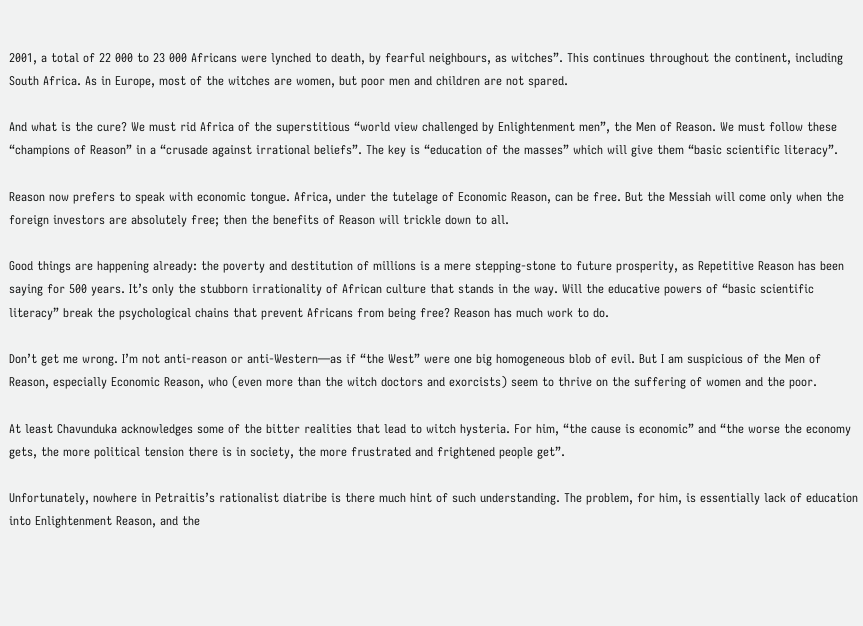2001, a total of 22 000 to 23 000 Africans were lynched to death, by fearful neighbours, as witches”. This continues throughout the continent, including South Africa. As in Europe, most of the witches are women, but poor men and children are not spared.

And what is the cure? We must rid Africa of the superstitious “world view challenged by Enlightenment men”, the Men of Reason. We must follow these “champions of Reason” in a “crusade against irrational beliefs”. The key is “education of the masses” which will give them “basic scientific literacy”.

Reason now prefers to speak with economic tongue. Africa, under the tutelage of Economic Reason, can be free. But the Messiah will come only when the foreign investors are absolutely free; then the benefits of Reason will trickle down to all.

Good things are happening already: the poverty and destitution of millions is a mere stepping-stone to future prosperity, as Repetitive Reason has been saying for 500 years. It’s only the stubborn irrationality of African culture that stands in the way. Will the educative powers of “basic scientific literacy” break the psychological chains that prevent Africans from being free? Reason has much work to do.

Don’t get me wrong. I’m not anti-reason or anti-Western—as if “the West” were one big homogeneous blob of evil. But I am suspicious of the Men of Reason, especially Economic Reason, who (even more than the witch doctors and exorcists) seem to thrive on the suffering of women and the poor.

At least Chavunduka acknowledges some of the bitter realities that lead to witch hysteria. For him, “the cause is economic” and “the worse the economy gets, the more political tension there is in society, the more frustrated and frightened people get”.

Unfortunately, nowhere in Petraitis’s rationalist diatribe is there much hint of such understanding. The problem, for him, is essentially lack of education into Enlightenment Reason, and the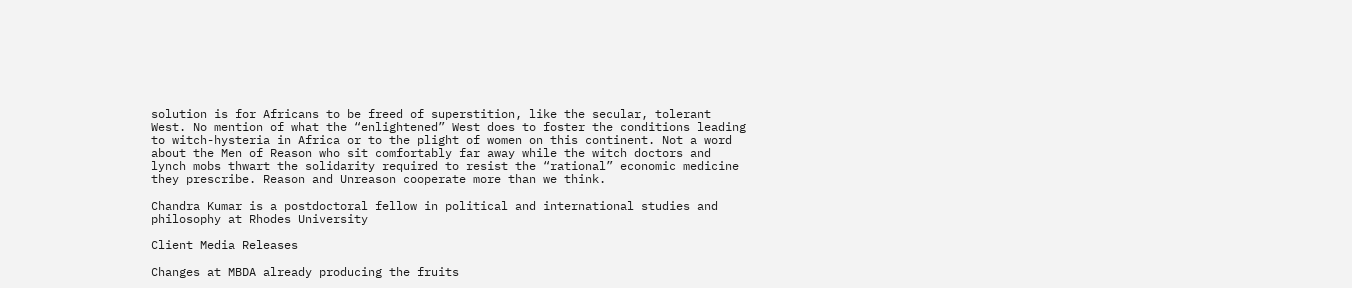solution is for Africans to be freed of superstition, like the secular, tolerant West. No mention of what the “enlightened” West does to foster the conditions leading to witch-hysteria in Africa or to the plight of women on this continent. Not a word about the Men of Reason who sit comfortably far away while the witch doctors and lynch mobs thwart the solidarity required to resist the “rational” economic medicine they prescribe. Reason and Unreason cooperate more than we think.

Chandra Kumar is a postdoctoral fellow in political and international studies and philosophy at Rhodes University

Client Media Releases

Changes at MBDA already producing the fruits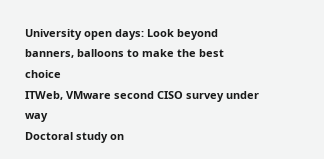University open days: Look beyond banners, balloons to make the best choice
ITWeb, VMware second CISO survey under way
Doctoral study on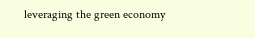leveraging the green economy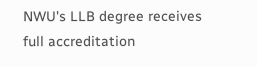NWU's LLB degree receives full accreditation